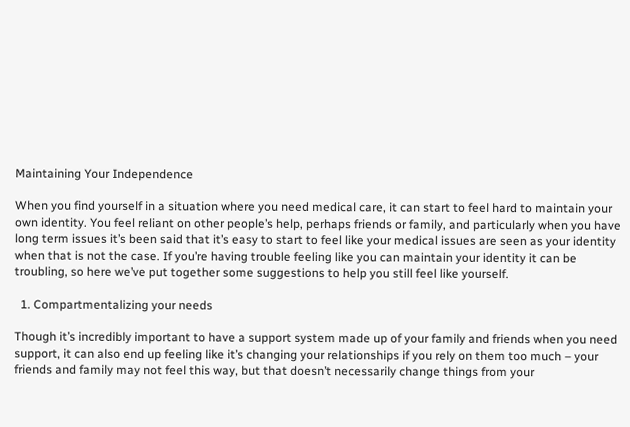Maintaining Your Independence

When you find yourself in a situation where you need medical care, it can start to feel hard to maintain your own identity. You feel reliant on other people’s help, perhaps friends or family, and particularly when you have long term issues it’s been said that it’s easy to start to feel like your medical issues are seen as your identity when that is not the case. If you’re having trouble feeling like you can maintain your identity it can be troubling, so here we’ve put together some suggestions to help you still feel like yourself.

  1. Compartmentalizing your needs

Though it’s incredibly important to have a support system made up of your family and friends when you need support, it can also end up feeling like it’s changing your relationships if you rely on them too much – your friends and family may not feel this way, but that doesn’t necessarily change things from your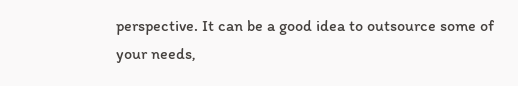perspective. It can be a good idea to outsource some of your needs,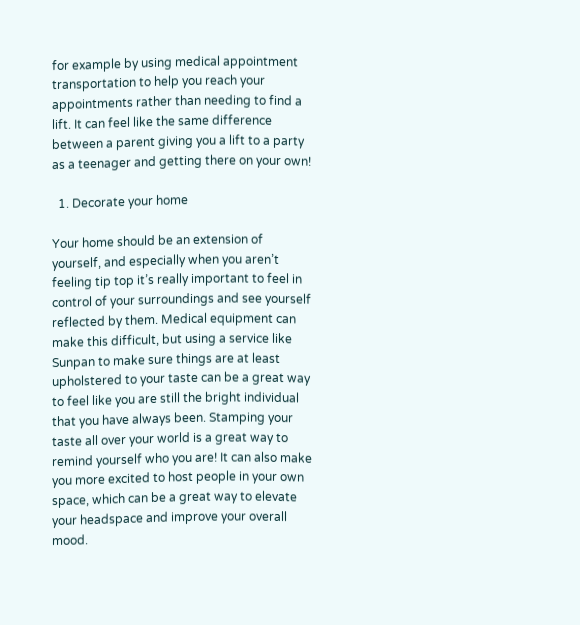for example by using medical appointment transportation to help you reach your appointments rather than needing to find a lift. It can feel like the same difference between a parent giving you a lift to a party as a teenager and getting there on your own!

  1. Decorate your home

Your home should be an extension of yourself, and especially when you aren’t feeling tip top it’s really important to feel in control of your surroundings and see yourself reflected by them. Medical equipment can make this difficult, but using a service like Sunpan to make sure things are at least upholstered to your taste can be a great way to feel like you are still the bright individual that you have always been. Stamping your taste all over your world is a great way to remind yourself who you are! It can also make you more excited to host people in your own space, which can be a great way to elevate your headspace and improve your overall mood.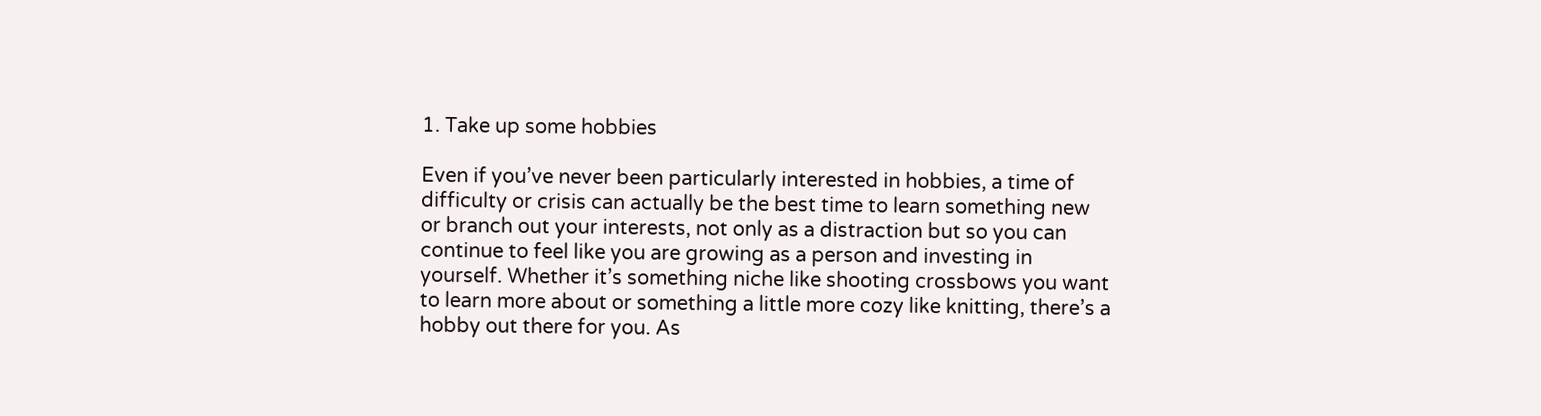1. Take up some hobbies

Even if you’ve never been particularly interested in hobbies, a time of difficulty or crisis can actually be the best time to learn something new or branch out your interests, not only as a distraction but so you can continue to feel like you are growing as a person and investing in yourself. Whether it’s something niche like shooting crossbows you want to learn more about or something a little more cozy like knitting, there’s a hobby out there for you. As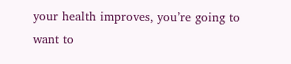your health improves, you’re going to want to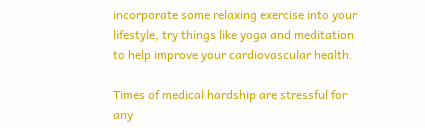incorporate some relaxing exercise into your lifestyle, try things like yoga and meditation to help improve your cardiovascular health.

Times of medical hardship are stressful for any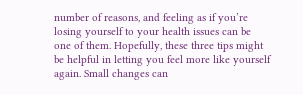number of reasons, and feeling as if you’re losing yourself to your health issues can be one of them. Hopefully, these three tips might be helpful in letting you feel more like yourself again. Small changes can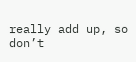really add up, so don’t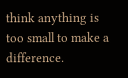think anything is too small to make a difference.